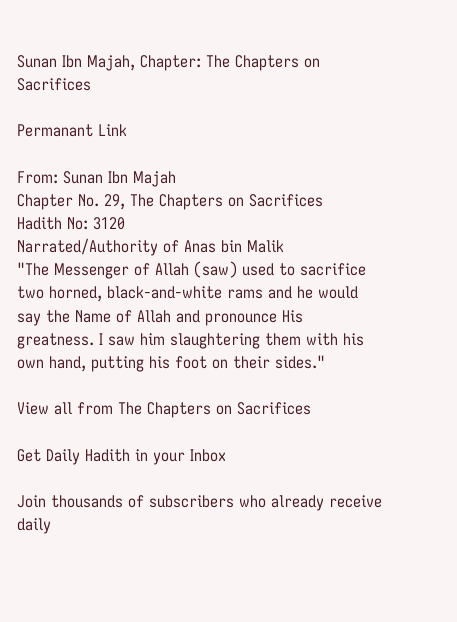Sunan Ibn Majah, Chapter: The Chapters on Sacrifices

Permanant Link

From: Sunan Ibn Majah
Chapter No. 29, The Chapters on Sacrifices
Hadith No: 3120
Narrated/Authority of Anas bin Malik
"The Messenger of Allah (saw) used to sacrifice two horned, black-and-white rams and he would say the Name of Allah and pronounce His greatness. I saw him slaughtering them with his own hand, putting his foot on their sides."

View all from The Chapters on Sacrifices

Get Daily Hadith in your Inbox

Join thousands of subscribers who already receive daily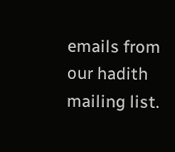emails from our hadith mailing list.